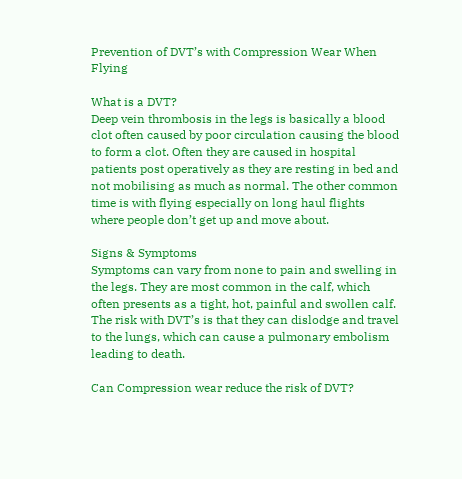Prevention of DVT’s with Compression Wear When Flying

What is a DVT?
Deep vein thrombosis in the legs is basically a blood clot often caused by poor circulation causing the blood to form a clot. Often they are caused in hospital patients post operatively as they are resting in bed and not mobilising as much as normal. The other common time is with flying especially on long haul flights where people don’t get up and move about.

Signs & Symptoms
Symptoms can vary from none to pain and swelling in the legs. They are most common in the calf, which often presents as a tight, hot, painful and swollen calf. The risk with DVT’s is that they can dislodge and travel to the lungs, which can cause a pulmonary embolism leading to death.

Can Compression wear reduce the risk of DVT?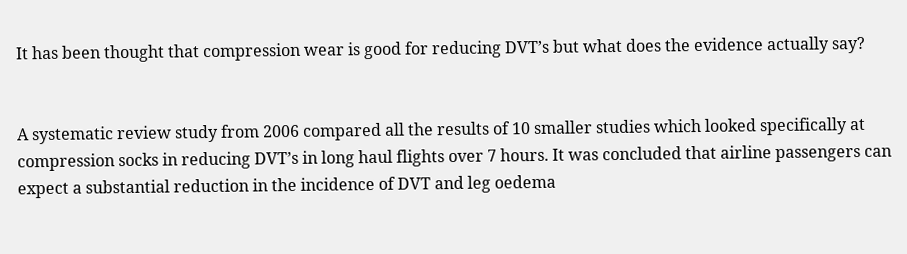It has been thought that compression wear is good for reducing DVT’s but what does the evidence actually say?


A systematic review study from 2006 compared all the results of 10 smaller studies which looked specifically at compression socks in reducing DVT’s in long haul flights over 7 hours. It was concluded that airline passengers can expect a substantial reduction in the incidence of DVT and leg oedema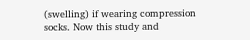(swelling) if wearing compression socks. Now this study and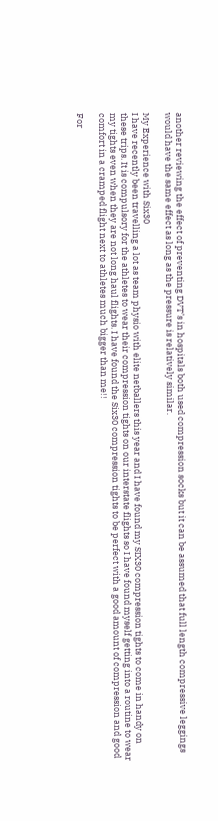another reviewing the effect of preventing DVT’s in hospitals both used compression socks but it can be assumed that full length compressive leggings would have the same effect as long as the pressure is relatively similar.

My Experience with Six30
I have recently been travelling a lot as team physio with elite netballers this year and I have found my SIX30 compression tights to come in handy on these trips. It is compulsory for the athletes to wear their compression tights on our interstate flights so I have found myself getting into a routine to wear my tights even when they are not long haul flights. I have found the Six30 compression tights to be perfect with a good amount of compression and good comfort in a cramped flight next to athletes much bigger than me!!

For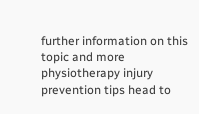further information on this topic and more physiotherapy injury prevention tips head to